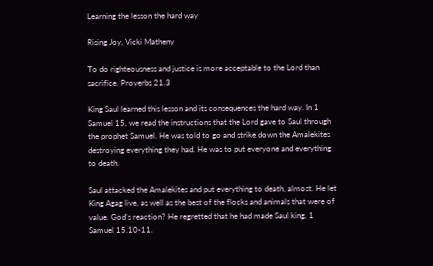Learning the lesson the hard way

Rising Joy, Vicki Matheny

To do righteousness and justice is more acceptable to the Lord than sacrifice. Proverbs 21.3

King Saul learned this lesson and its consequences the hard way. In 1 Samuel 15, we read the instructions that the Lord gave to Saul through the prophet Samuel. He was told to go and strike down the Amalekites destroying everything they had. He was to put everyone and everything to death.

Saul attacked the Amalekites and put everything to death, almost. He let King Agag live, as well as the best of the flocks and animals that were of value. God’s reaction? He regretted that he had made Saul king, 1 Samuel 15.10-11.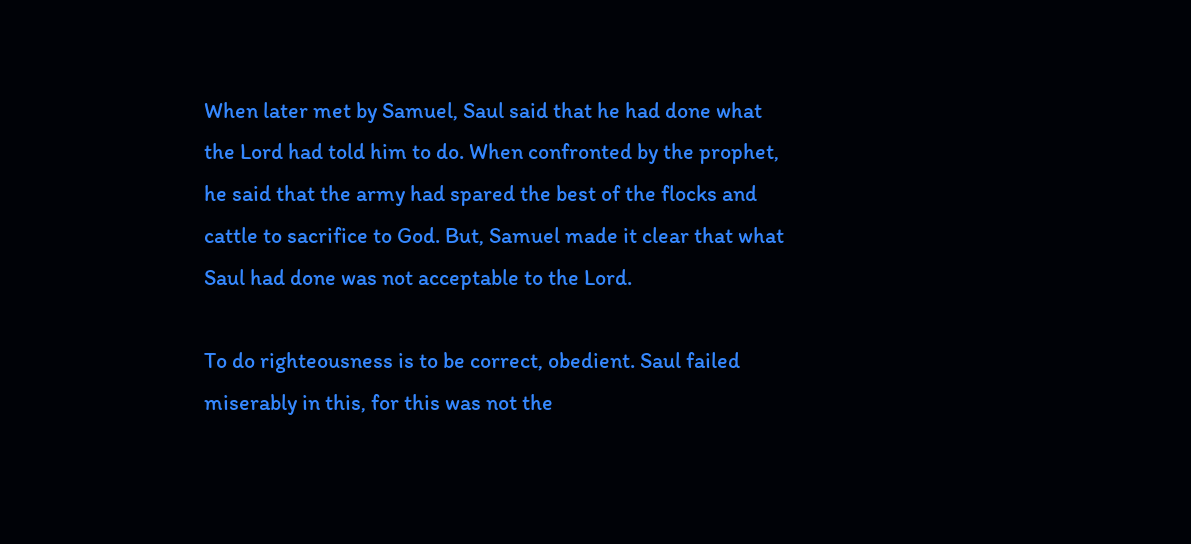When later met by Samuel, Saul said that he had done what the Lord had told him to do. When confronted by the prophet, he said that the army had spared the best of the flocks and cattle to sacrifice to God. But, Samuel made it clear that what Saul had done was not acceptable to the Lord.

To do righteousness is to be correct, obedient. Saul failed miserably in this, for this was not the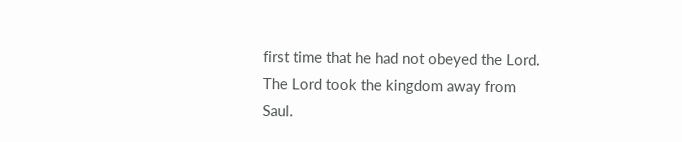first time that he had not obeyed the Lord. The Lord took the kingdom away from Saul.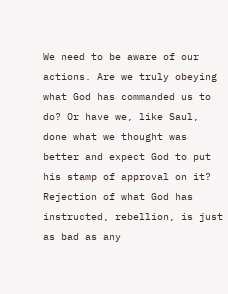We need to be aware of our actions. Are we truly obeying what God has commanded us to do? Or have we, like Saul, done what we thought was better and expect God to put his stamp of approval on it? Rejection of what God has instructed, rebellion, is just as bad as any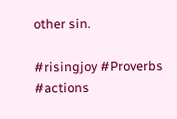other sin.

#risingjoy #Proverbs #actions